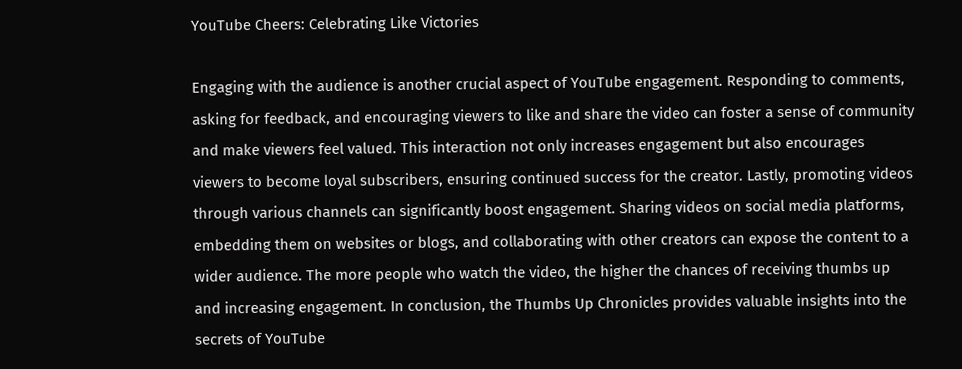YouTube Cheers: Celebrating Like Victories

Engaging with the audience is another crucial aspect of YouTube engagement. Responding to comments, asking for feedback, and encouraging viewers to like and share the video can foster a sense of community and make viewers feel valued. This interaction not only increases engagement but also encourages viewers to become loyal subscribers, ensuring continued success for the creator. Lastly, promoting videos through various channels can significantly boost engagement. Sharing videos on social media platforms, embedding them on websites or blogs, and collaborating with other creators can expose the content to a wider audience. The more people who watch the video, the higher the chances of receiving thumbs up and increasing engagement. In conclusion, the Thumbs Up Chronicles provides valuable insights into the secrets of YouTube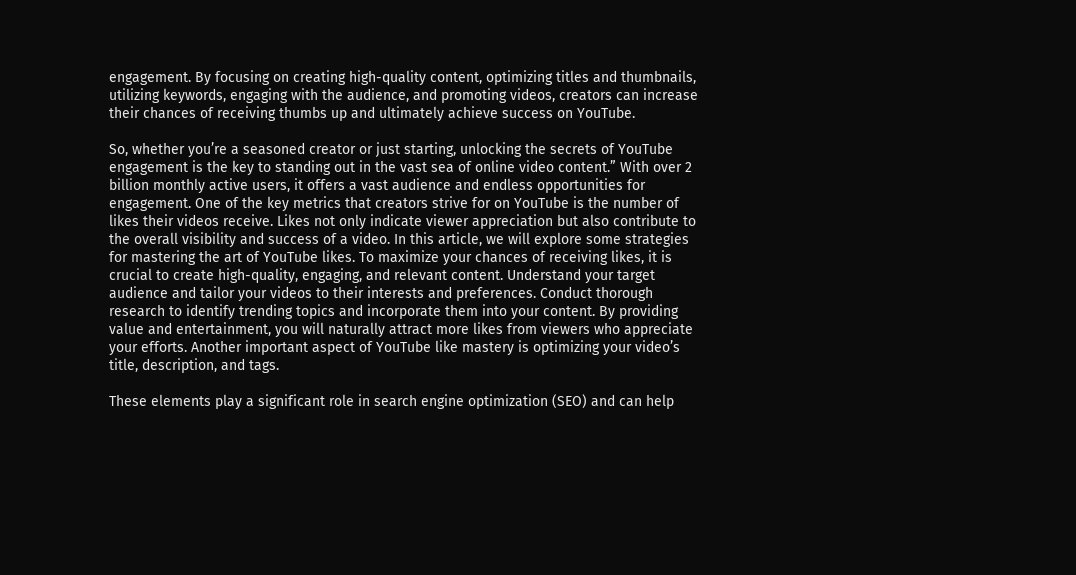engagement. By focusing on creating high-quality content, optimizing titles and thumbnails, utilizing keywords, engaging with the audience, and promoting videos, creators can increase their chances of receiving thumbs up and ultimately achieve success on YouTube.

So, whether you’re a seasoned creator or just starting, unlocking the secrets of YouTube engagement is the key to standing out in the vast sea of online video content.” With over 2 billion monthly active users, it offers a vast audience and endless opportunities for engagement. One of the key metrics that creators strive for on YouTube is the number of likes their videos receive. Likes not only indicate viewer appreciation but also contribute to the overall visibility and success of a video. In this article, we will explore some strategies for mastering the art of YouTube likes. To maximize your chances of receiving likes, it is crucial to create high-quality, engaging, and relevant content. Understand your target audience and tailor your videos to their interests and preferences. Conduct thorough research to identify trending topics and incorporate them into your content. By providing value and entertainment, you will naturally attract more likes from viewers who appreciate your efforts. Another important aspect of YouTube like mastery is optimizing your video’s title, description, and tags.

These elements play a significant role in search engine optimization (SEO) and can help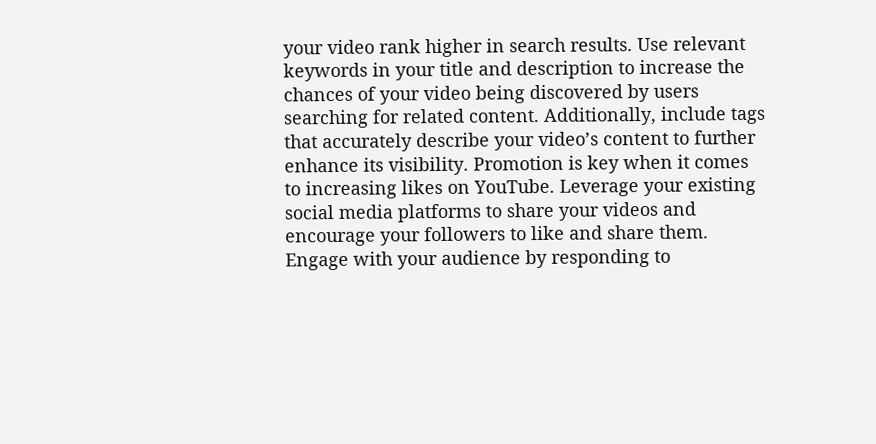your video rank higher in search results. Use relevant keywords in your title and description to increase the chances of your video being discovered by users searching for related content. Additionally, include tags that accurately describe your video’s content to further enhance its visibility. Promotion is key when it comes to increasing likes on YouTube. Leverage your existing social media platforms to share your videos and encourage your followers to like and share them. Engage with your audience by responding to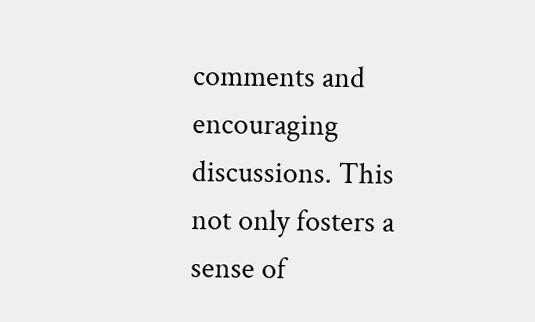comments and encouraging discussions. This not only fosters a sense of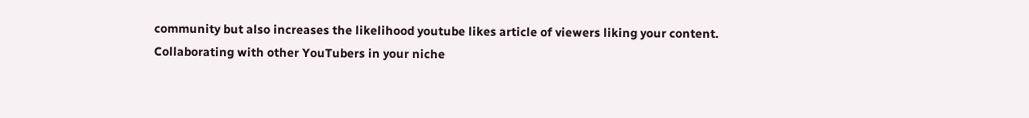community but also increases the likelihood youtube likes article of viewers liking your content. Collaborating with other YouTubers in your niche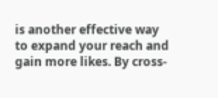is another effective way to expand your reach and gain more likes. By cross-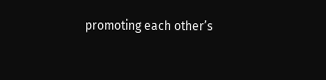promoting each other’s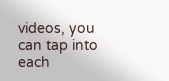videos, you can tap into each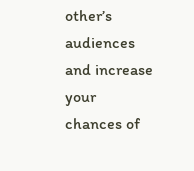other’s audiences and increase your chances of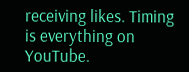receiving likes. Timing is everything on YouTube.